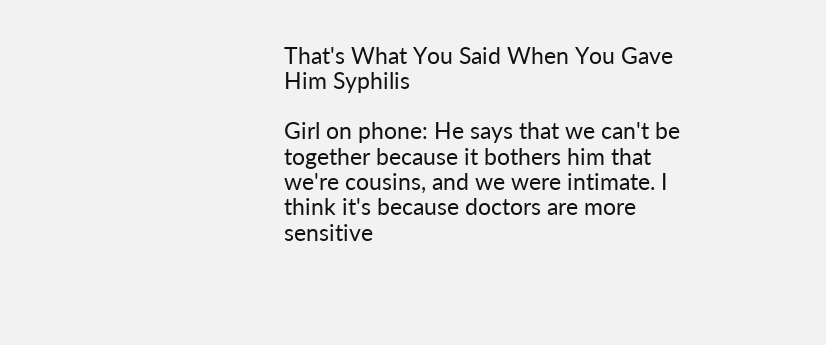That's What You Said When You Gave Him Syphilis

Girl on phone: He says that we can't be together because it bothers him that we're cousins, and we were intimate. I think it's because doctors are more sensitive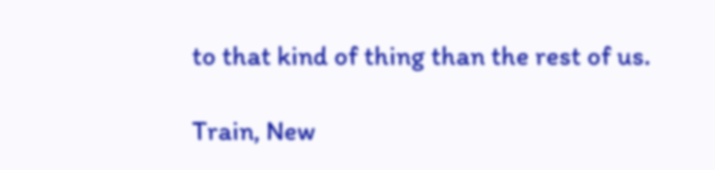to that kind of thing than the rest of us.

Train, New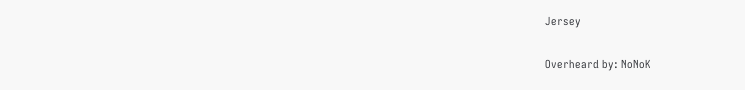Jersey

Overheard by: NoNoK